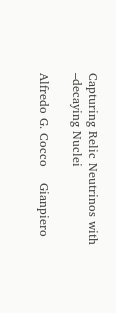Capturing Relic Neutrinos with –decaying Nuclei

Alfredo G. Cocco    Gianpiero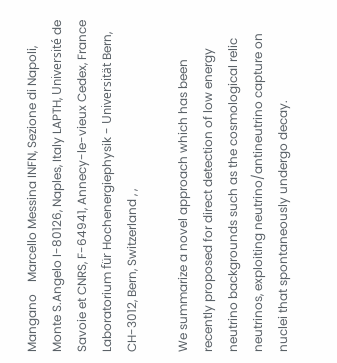Mangano    Marcello Messina INFN, Sezione di Napoli, Monte S.Angelo I-80126, Naples, Italy LAPTH, Université de Savoie et CNRS, F-64941, Annecy-le-vieux Cedex, France Laboratorium für Hochenergiephysik - Universität Bern, CH-3012, Bern, Switzerland , ,

We summarize a novel approach which has been recently proposed for direct detection of low energy neutrino backgrounds such as the cosmological relic neutrinos, exploiting neutrino/antineutrino capture on nuclei that spontaneously undergo decay.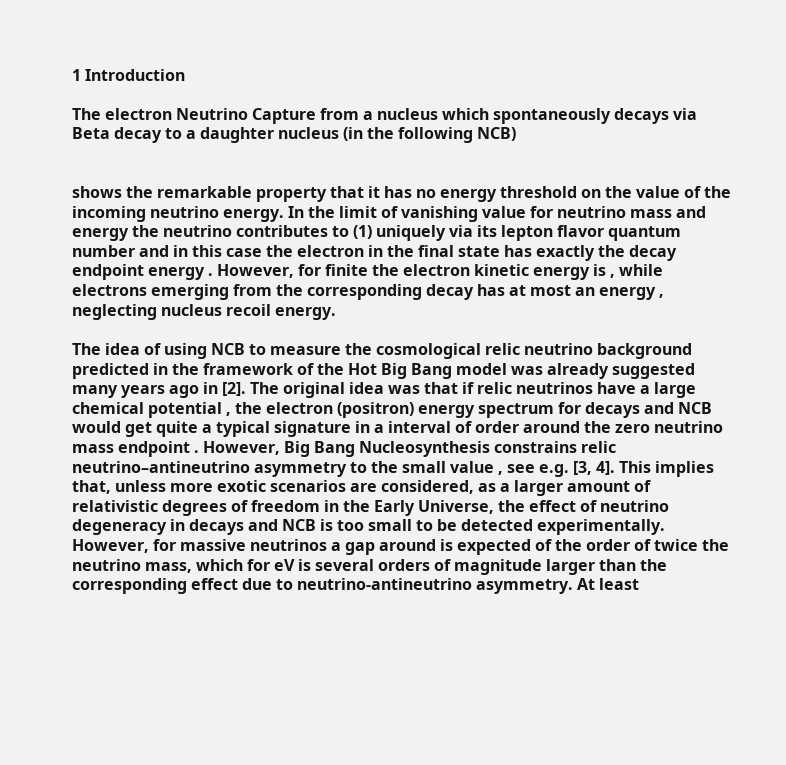1 Introduction

The electron Neutrino Capture from a nucleus which spontaneously decays via Beta decay to a daughter nucleus (in the following NCB)


shows the remarkable property that it has no energy threshold on the value of the incoming neutrino energy. In the limit of vanishing value for neutrino mass and energy the neutrino contributes to (1) uniquely via its lepton flavor quantum number and in this case the electron in the final state has exactly the decay endpoint energy . However, for finite the electron kinetic energy is , while electrons emerging from the corresponding decay has at most an energy , neglecting nucleus recoil energy.

The idea of using NCB to measure the cosmological relic neutrino background predicted in the framework of the Hot Big Bang model was already suggested many years ago in [2]. The original idea was that if relic neutrinos have a large chemical potential , the electron (positron) energy spectrum for decays and NCB would get quite a typical signature in a interval of order around the zero neutrino mass endpoint . However, Big Bang Nucleosynthesis constrains relic neutrino–antineutrino asymmetry to the small value , see e.g. [3, 4]. This implies that, unless more exotic scenarios are considered, as a larger amount of relativistic degrees of freedom in the Early Universe, the effect of neutrino degeneracy in decays and NCB is too small to be detected experimentally. However, for massive neutrinos a gap around is expected of the order of twice the neutrino mass, which for eV is several orders of magnitude larger than the corresponding effect due to neutrino-antineutrino asymmetry. At least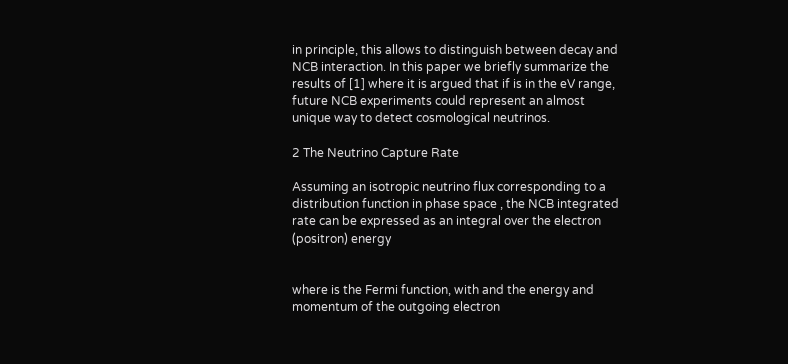in principle, this allows to distinguish between decay and NCB interaction. In this paper we briefly summarize the results of [1] where it is argued that if is in the eV range, future NCB experiments could represent an almost unique way to detect cosmological neutrinos.

2 The Neutrino Capture Rate

Assuming an isotropic neutrino flux corresponding to a distribution function in phase space , the NCB integrated rate can be expressed as an integral over the electron (positron) energy


where is the Fermi function, with and the energy and momentum of the outgoing electron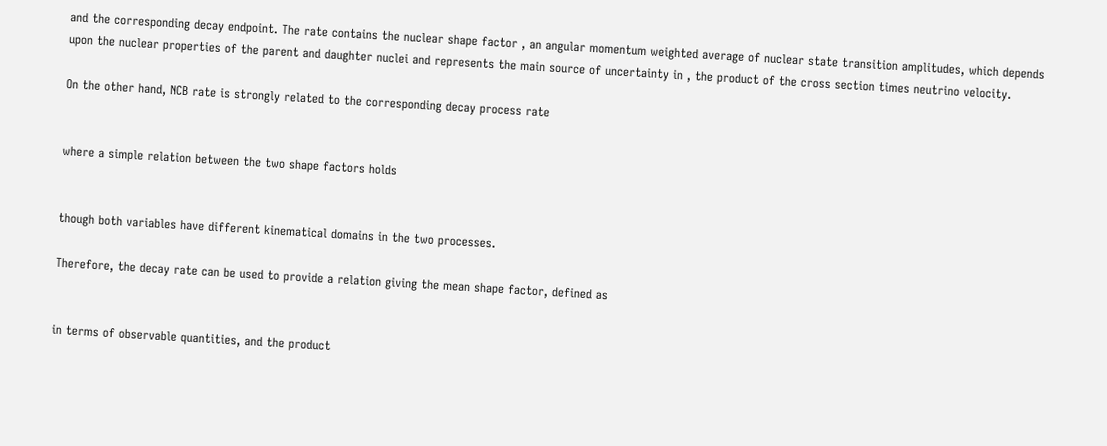and the corresponding decay endpoint. The rate contains the nuclear shape factor , an angular momentum weighted average of nuclear state transition amplitudes, which depends upon the nuclear properties of the parent and daughter nuclei and represents the main source of uncertainty in , the product of the cross section times neutrino velocity.

On the other hand, NCB rate is strongly related to the corresponding decay process rate


where a simple relation between the two shape factors holds


though both variables have different kinematical domains in the two processes.

Therefore, the decay rate can be used to provide a relation giving the mean shape factor, defined as


in terms of observable quantities, and the product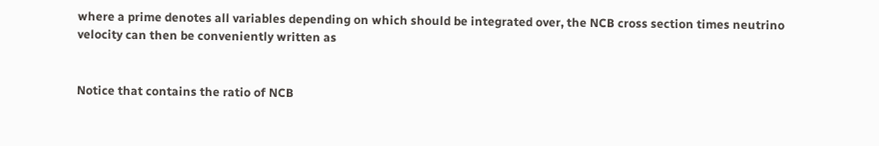where a prime denotes all variables depending on which should be integrated over, the NCB cross section times neutrino velocity can then be conveniently written as


Notice that contains the ratio of NCB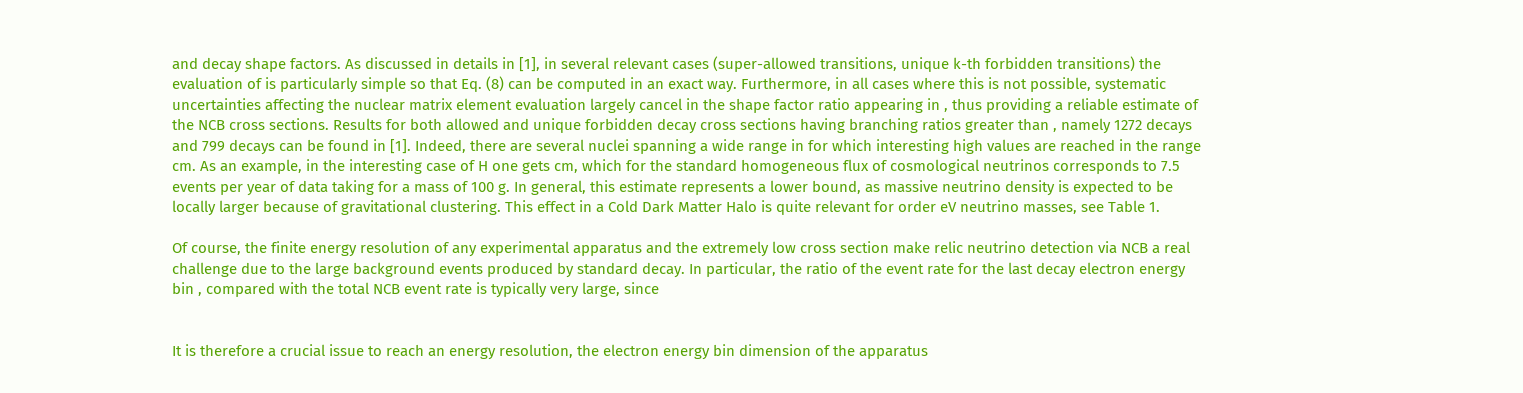and decay shape factors. As discussed in details in [1], in several relevant cases (super-allowed transitions, unique k-th forbidden transitions) the evaluation of is particularly simple so that Eq. (8) can be computed in an exact way. Furthermore, in all cases where this is not possible, systematic uncertainties affecting the nuclear matrix element evaluation largely cancel in the shape factor ratio appearing in , thus providing a reliable estimate of the NCB cross sections. Results for both allowed and unique forbidden decay cross sections having branching ratios greater than , namely 1272 decays and 799 decays can be found in [1]. Indeed, there are several nuclei spanning a wide range in for which interesting high values are reached in the range cm. As an example, in the interesting case of H one gets cm, which for the standard homogeneous flux of cosmological neutrinos corresponds to 7.5 events per year of data taking for a mass of 100 g. In general, this estimate represents a lower bound, as massive neutrino density is expected to be locally larger because of gravitational clustering. This effect in a Cold Dark Matter Halo is quite relevant for order eV neutrino masses, see Table 1.

Of course, the finite energy resolution of any experimental apparatus and the extremely low cross section make relic neutrino detection via NCB a real challenge due to the large background events produced by standard decay. In particular, the ratio of the event rate for the last decay electron energy bin , compared with the total NCB event rate is typically very large, since


It is therefore a crucial issue to reach an energy resolution, the electron energy bin dimension of the apparatus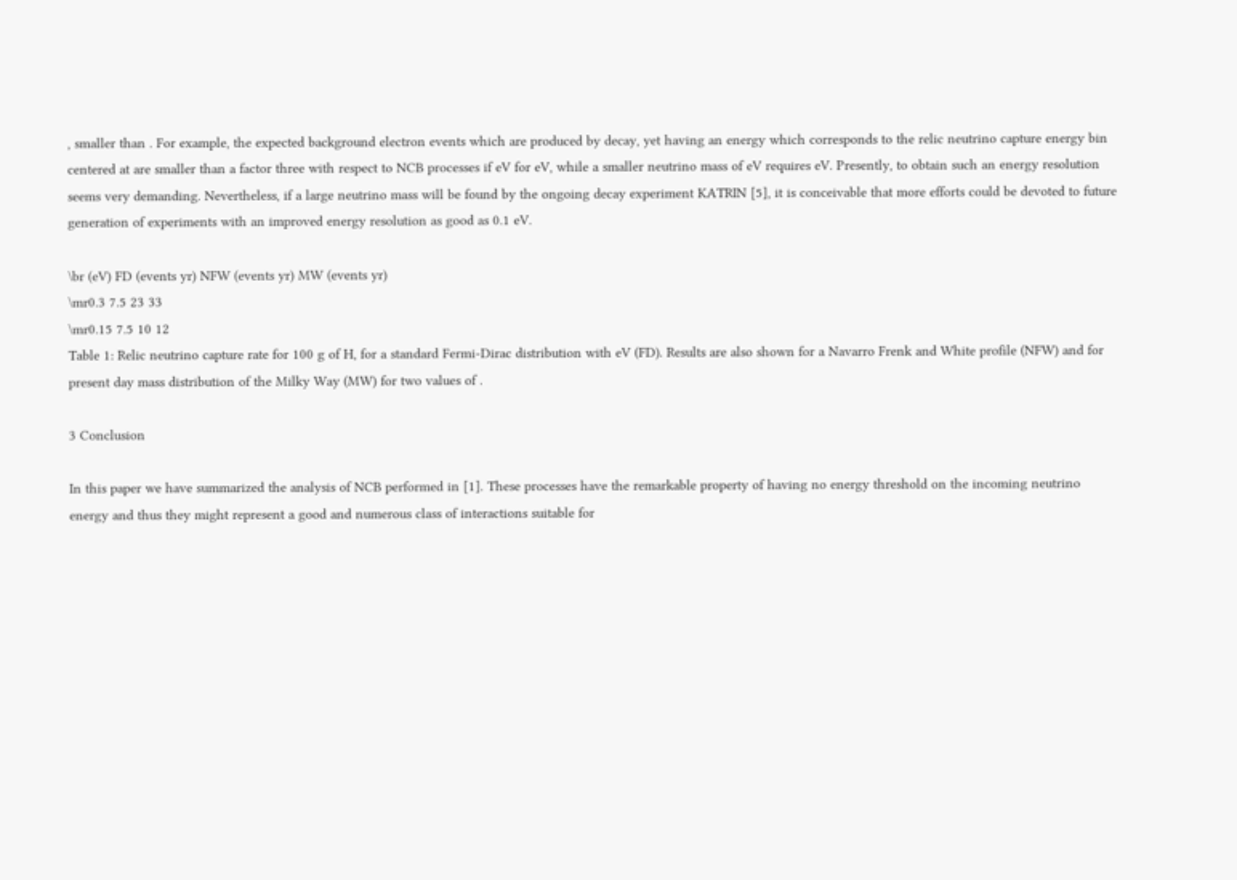, smaller than . For example, the expected background electron events which are produced by decay, yet having an energy which corresponds to the relic neutrino capture energy bin centered at are smaller than a factor three with respect to NCB processes if eV for eV, while a smaller neutrino mass of eV requires eV. Presently, to obtain such an energy resolution seems very demanding. Nevertheless, if a large neutrino mass will be found by the ongoing decay experiment KATRIN [5], it is conceivable that more efforts could be devoted to future generation of experiments with an improved energy resolution as good as 0.1 eV.

\br (eV) FD (events yr) NFW (events yr) MW (events yr)
\mr0.3 7.5 23 33
\mr0.15 7.5 10 12
Table 1: Relic neutrino capture rate for 100 g of H, for a standard Fermi-Dirac distribution with eV (FD). Results are also shown for a Navarro Frenk and White profile (NFW) and for present day mass distribution of the Milky Way (MW) for two values of .

3 Conclusion

In this paper we have summarized the analysis of NCB performed in [1]. These processes have the remarkable property of having no energy threshold on the incoming neutrino energy and thus they might represent a good and numerous class of interactions suitable for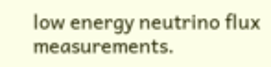low energy neutrino flux measurements.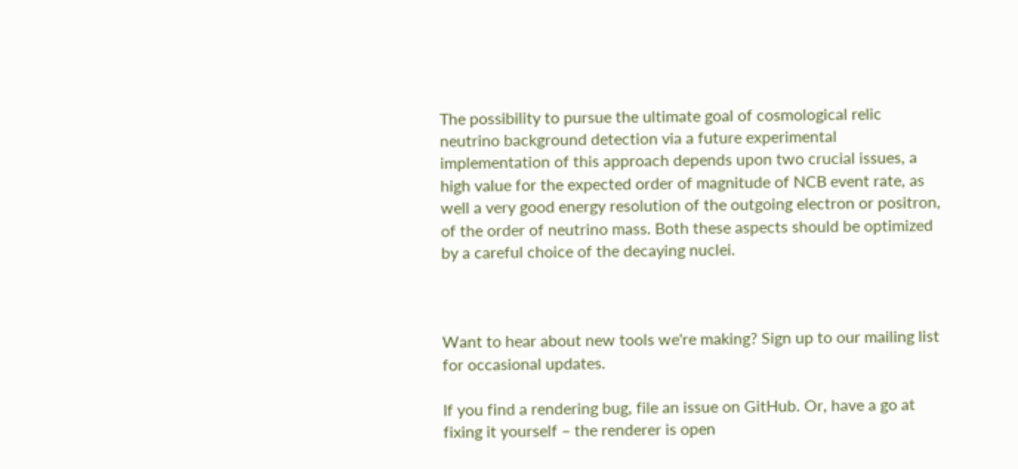The possibility to pursue the ultimate goal of cosmological relic neutrino background detection via a future experimental implementation of this approach depends upon two crucial issues, a high value for the expected order of magnitude of NCB event rate, as well a very good energy resolution of the outgoing electron or positron, of the order of neutrino mass. Both these aspects should be optimized by a careful choice of the decaying nuclei.



Want to hear about new tools we're making? Sign up to our mailing list for occasional updates.

If you find a rendering bug, file an issue on GitHub. Or, have a go at fixing it yourself – the renderer is open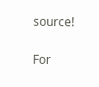source!

For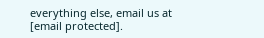everything else, email us at [email protected].